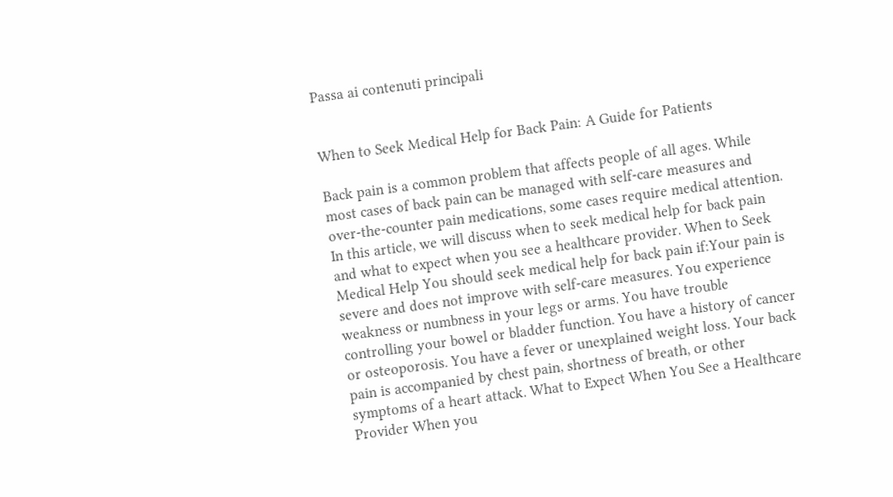Passa ai contenuti principali


When to Seek Medical Help for Back Pain: A Guide for Patients

Back pain is a common problem that affects people of all ages. While most cases of back pain can be managed with self-care measures and over-the-counter pain medications, some cases require medical attention. In this article, we will discuss when to seek medical help for back pain and what to expect when you see a healthcare provider. When to Seek Medical Help You should seek medical help for back pain if:Your pain is severe and does not improve with self-care measures. You experience weakness or numbness in your legs or arms. You have trouble controlling your bowel or bladder function. You have a history of cancer or osteoporosis. You have a fever or unexplained weight loss. Your back pain is accompanied by chest pain, shortness of breath, or other symptoms of a heart attack. What to Expect When You See a Healthcare Provider When you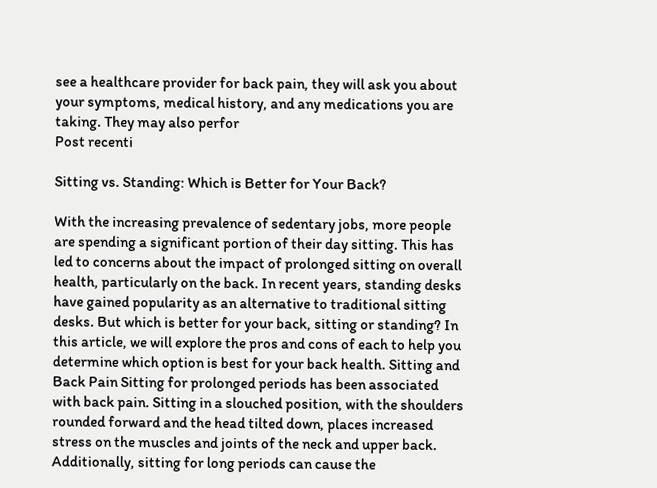see a healthcare provider for back pain, they will ask you about your symptoms, medical history, and any medications you are taking. They may also perfor
Post recenti

Sitting vs. Standing: Which is Better for Your Back?

With the increasing prevalence of sedentary jobs, more people are spending a significant portion of their day sitting. This has led to concerns about the impact of prolonged sitting on overall health, particularly on the back. In recent years, standing desks have gained popularity as an alternative to traditional sitting desks. But which is better for your back, sitting or standing? In this article, we will explore the pros and cons of each to help you determine which option is best for your back health. Sitting and Back Pain Sitting for prolonged periods has been associated with back pain. Sitting in a slouched position, with the shoulders rounded forward and the head tilted down, places increased stress on the muscles and joints of the neck and upper back. Additionally, sitting for long periods can cause the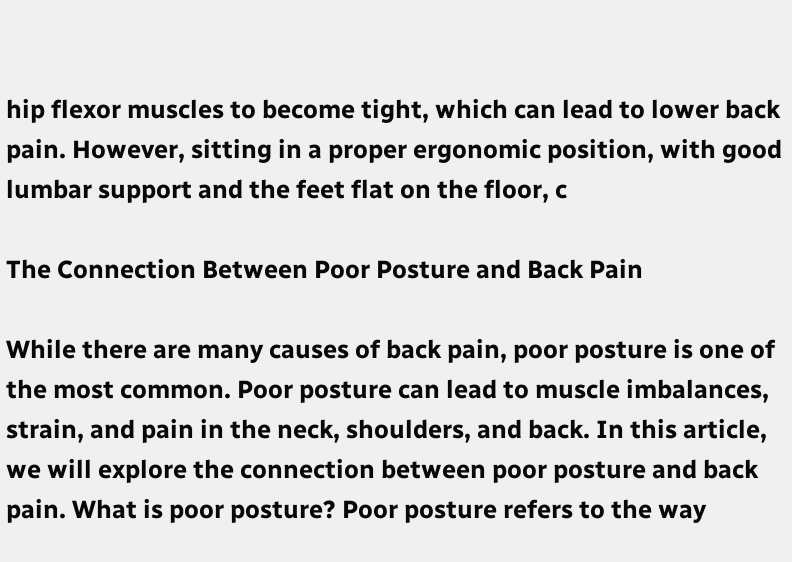hip flexor muscles to become tight, which can lead to lower back pain. However, sitting in a proper ergonomic position, with good lumbar support and the feet flat on the floor, c

The Connection Between Poor Posture and Back Pain

While there are many causes of back pain, poor posture is one of the most common. Poor posture can lead to muscle imbalances, strain, and pain in the neck, shoulders, and back. In this article, we will explore the connection between poor posture and back pain. What is poor posture? Poor posture refers to the way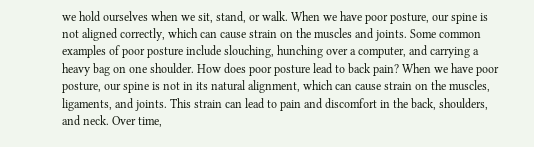we hold ourselves when we sit, stand, or walk. When we have poor posture, our spine is not aligned correctly, which can cause strain on the muscles and joints. Some common examples of poor posture include slouching, hunching over a computer, and carrying a heavy bag on one shoulder. How does poor posture lead to back pain? When we have poor posture, our spine is not in its natural alignment, which can cause strain on the muscles, ligaments, and joints. This strain can lead to pain and discomfort in the back, shoulders, and neck. Over time,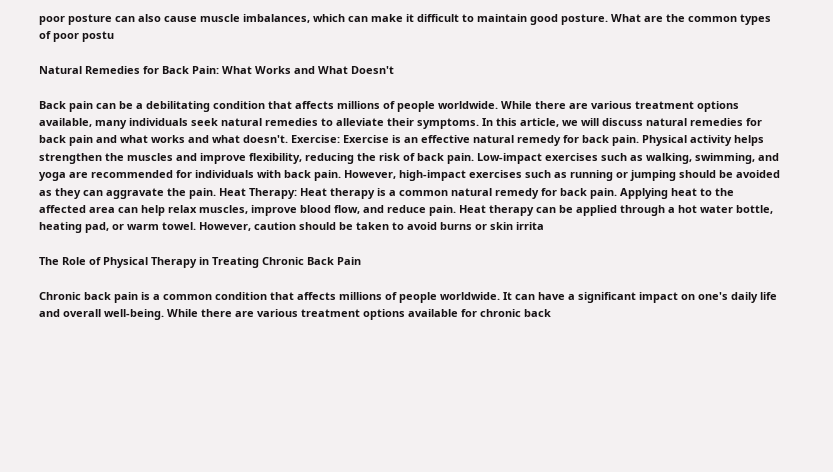poor posture can also cause muscle imbalances, which can make it difficult to maintain good posture. What are the common types of poor postu

Natural Remedies for Back Pain: What Works and What Doesn't

Back pain can be a debilitating condition that affects millions of people worldwide. While there are various treatment options available, many individuals seek natural remedies to alleviate their symptoms. In this article, we will discuss natural remedies for back pain and what works and what doesn't. Exercise: Exercise is an effective natural remedy for back pain. Physical activity helps strengthen the muscles and improve flexibility, reducing the risk of back pain. Low-impact exercises such as walking, swimming, and yoga are recommended for individuals with back pain. However, high-impact exercises such as running or jumping should be avoided as they can aggravate the pain. Heat Therapy: Heat therapy is a common natural remedy for back pain. Applying heat to the affected area can help relax muscles, improve blood flow, and reduce pain. Heat therapy can be applied through a hot water bottle, heating pad, or warm towel. However, caution should be taken to avoid burns or skin irrita

The Role of Physical Therapy in Treating Chronic Back Pain

Chronic back pain is a common condition that affects millions of people worldwide. It can have a significant impact on one's daily life and overall well-being. While there are various treatment options available for chronic back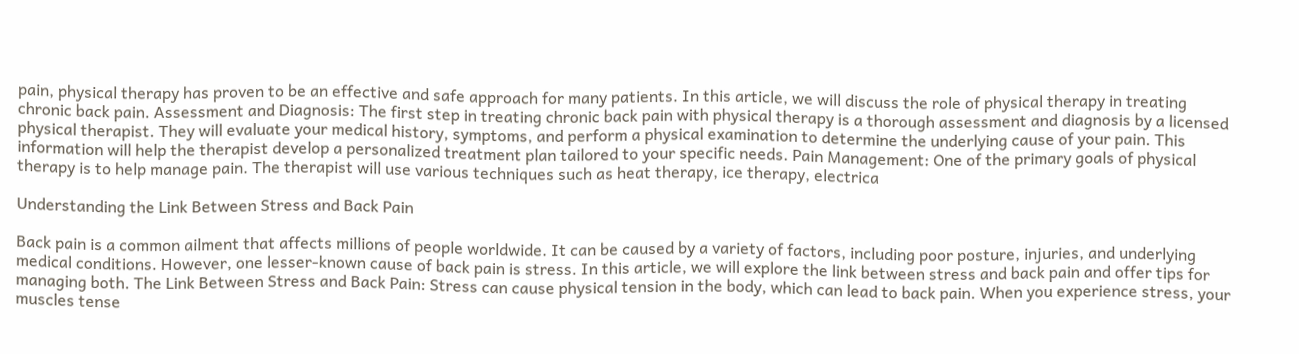pain, physical therapy has proven to be an effective and safe approach for many patients. In this article, we will discuss the role of physical therapy in treating chronic back pain. Assessment and Diagnosis: The first step in treating chronic back pain with physical therapy is a thorough assessment and diagnosis by a licensed physical therapist. They will evaluate your medical history, symptoms, and perform a physical examination to determine the underlying cause of your pain. This information will help the therapist develop a personalized treatment plan tailored to your specific needs. Pain Management: One of the primary goals of physical therapy is to help manage pain. The therapist will use various techniques such as heat therapy, ice therapy, electrica

Understanding the Link Between Stress and Back Pain

Back pain is a common ailment that affects millions of people worldwide. It can be caused by a variety of factors, including poor posture, injuries, and underlying medical conditions. However, one lesser-known cause of back pain is stress. In this article, we will explore the link between stress and back pain and offer tips for managing both. The Link Between Stress and Back Pain: Stress can cause physical tension in the body, which can lead to back pain. When you experience stress, your muscles tense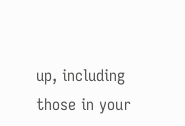up, including those in your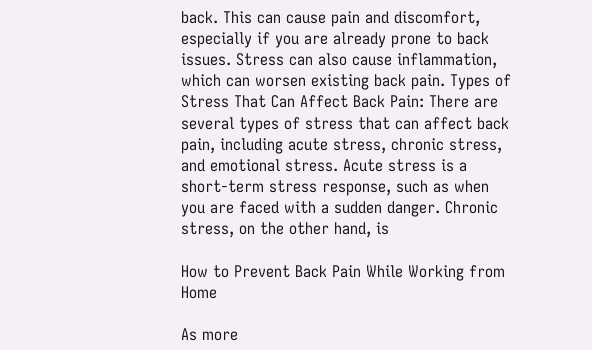back. This can cause pain and discomfort, especially if you are already prone to back issues. Stress can also cause inflammation, which can worsen existing back pain. Types of Stress That Can Affect Back Pain: There are several types of stress that can affect back pain, including acute stress, chronic stress, and emotional stress. Acute stress is a short-term stress response, such as when you are faced with a sudden danger. Chronic stress, on the other hand, is

How to Prevent Back Pain While Working from Home

As more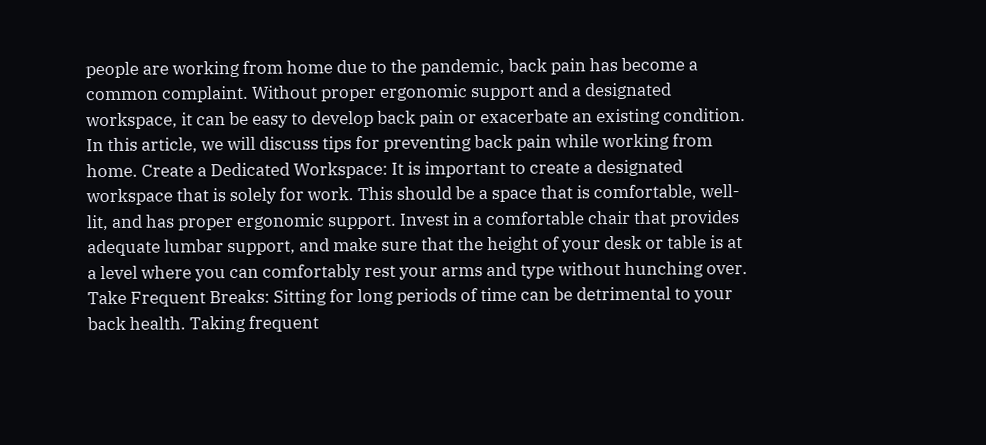people are working from home due to the pandemic, back pain has become a common complaint. Without proper ergonomic support and a designated workspace, it can be easy to develop back pain or exacerbate an existing condition. In this article, we will discuss tips for preventing back pain while working from home. Create a Dedicated Workspace: It is important to create a designated workspace that is solely for work. This should be a space that is comfortable, well-lit, and has proper ergonomic support. Invest in a comfortable chair that provides adequate lumbar support, and make sure that the height of your desk or table is at a level where you can comfortably rest your arms and type without hunching over. Take Frequent Breaks: Sitting for long periods of time can be detrimental to your back health. Taking frequent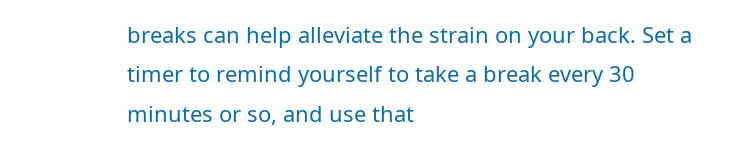breaks can help alleviate the strain on your back. Set a timer to remind yourself to take a break every 30 minutes or so, and use that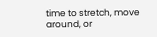time to stretch, move around, or